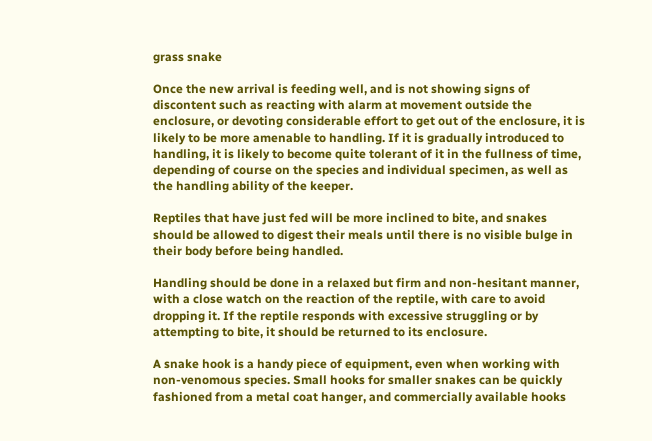grass snake

Once the new arrival is feeding well, and is not showing signs of discontent such as reacting with alarm at movement outside the enclosure, or devoting considerable effort to get out of the enclosure, it is likely to be more amenable to handling. If it is gradually introduced to handling, it is likely to become quite tolerant of it in the fullness of time, depending of course on the species and individual specimen, as well as the handling ability of the keeper.

Reptiles that have just fed will be more inclined to bite, and snakes should be allowed to digest their meals until there is no visible bulge in their body before being handled.

Handling should be done in a relaxed but firm and non-hesitant manner, with a close watch on the reaction of the reptile, with care to avoid dropping it. If the reptile responds with excessive struggling or by attempting to bite, it should be returned to its enclosure.

A snake hook is a handy piece of equipment, even when working with non-venomous species. Small hooks for smaller snakes can be quickly fashioned from a metal coat hanger, and commercially available hooks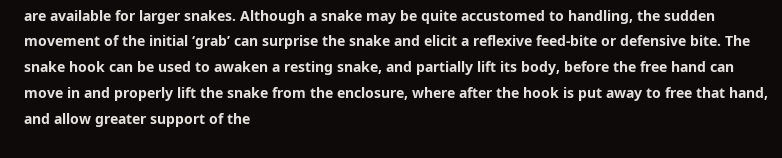are available for larger snakes. Although a snake may be quite accustomed to handling, the sudden movement of the initial ‘grab’ can surprise the snake and elicit a reflexive feed-bite or defensive bite. The snake hook can be used to awaken a resting snake, and partially lift its body, before the free hand can move in and properly lift the snake from the enclosure, where after the hook is put away to free that hand, and allow greater support of the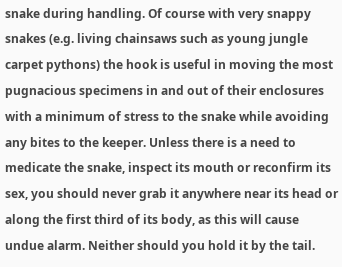snake during handling. Of course with very snappy snakes (e.g. living chainsaws such as young jungle carpet pythons) the hook is useful in moving the most pugnacious specimens in and out of their enclosures with a minimum of stress to the snake while avoiding any bites to the keeper. Unless there is a need to medicate the snake, inspect its mouth or reconfirm its sex, you should never grab it anywhere near its head or along the first third of its body, as this will cause undue alarm. Neither should you hold it by the tail.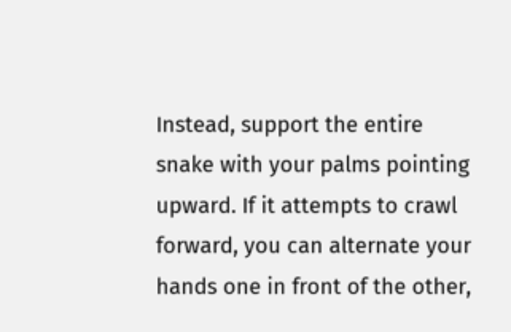Instead, support the entire snake with your palms pointing upward. If it attempts to crawl forward, you can alternate your hands one in front of the other,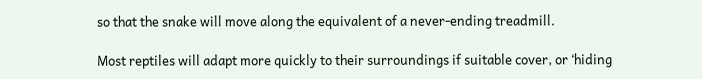so that the snake will move along the equivalent of a never-ending treadmill.

Most reptiles will adapt more quickly to their surroundings if suitable cover, or ‘hiding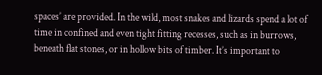spaces’ are provided. In the wild, most snakes and lizards spend a lot of time in confined and even tight fitting recesses, such as in burrows, beneath flat stones, or in hollow bits of timber. It’s important to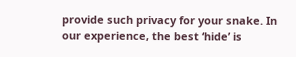provide such privacy for your snake. In our experience, the best ‘hide’ is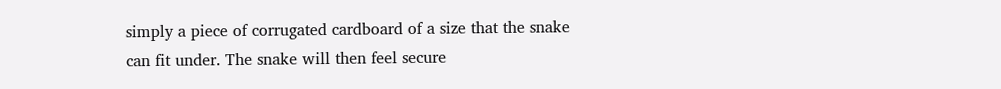simply a piece of corrugated cardboard of a size that the snake can fit under. The snake will then feel secure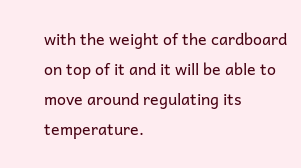with the weight of the cardboard on top of it and it will be able to move around regulating its temperature.